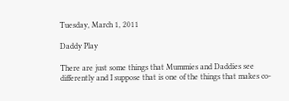Tuesday, March 1, 2011

Daddy Play

There are just some things that Mummies and Daddies see differently and I suppose that is one of the things that makes co-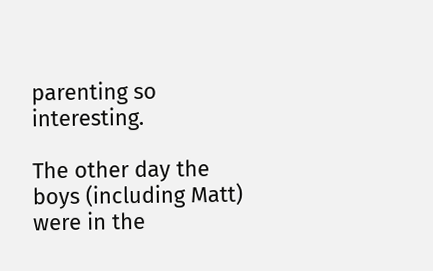parenting so interesting.

The other day the boys (including Matt) were in the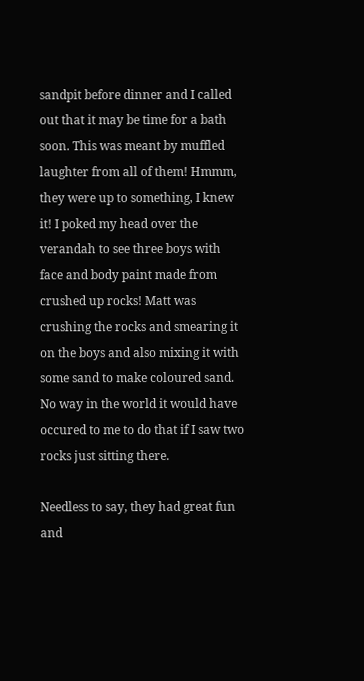sandpit before dinner and I called out that it may be time for a bath soon. This was meant by muffled laughter from all of them! Hmmm, they were up to something, I knew it! I poked my head over the verandah to see three boys with face and body paint made from crushed up rocks! Matt was crushing the rocks and smearing it on the boys and also mixing it with some sand to make coloured sand. No way in the world it would have occured to me to do that if I saw two rocks just sitting there.

Needless to say, they had great fun and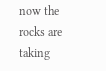now the rocks are taking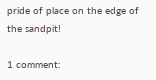pride of place on the edge of the sandpit!

1 comment: